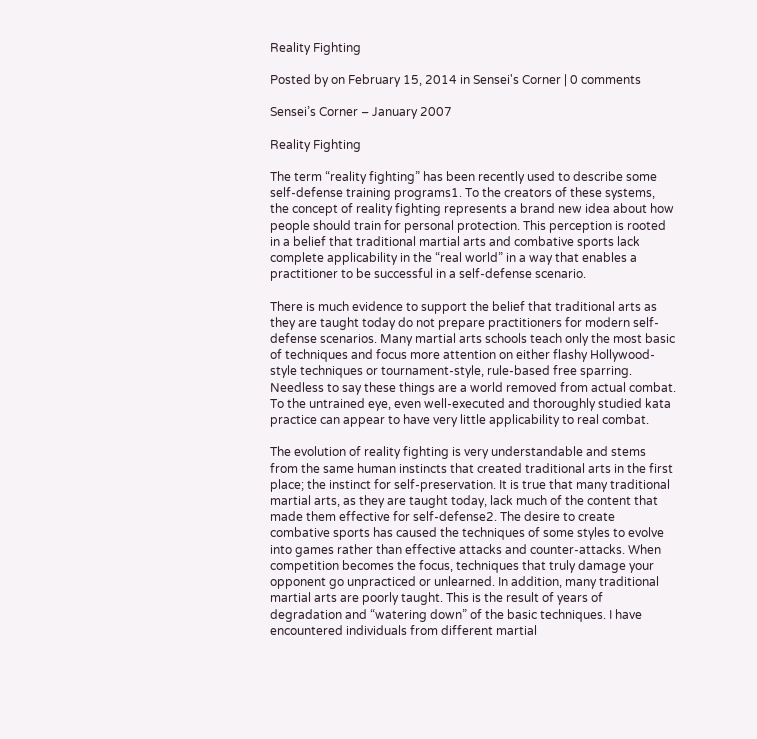Reality Fighting

Posted by on February 15, 2014 in Sensei's Corner | 0 comments

Sensei’s Corner – January 2007

Reality Fighting

The term “reality fighting” has been recently used to describe some self-defense training programs1. To the creators of these systems, the concept of reality fighting represents a brand new idea about how people should train for personal protection. This perception is rooted in a belief that traditional martial arts and combative sports lack complete applicability in the “real world” in a way that enables a practitioner to be successful in a self-defense scenario.

There is much evidence to support the belief that traditional arts as they are taught today do not prepare practitioners for modern self-defense scenarios. Many martial arts schools teach only the most basic of techniques and focus more attention on either flashy Hollywood-style techniques or tournament-style, rule-based free sparring. Needless to say these things are a world removed from actual combat. To the untrained eye, even well-executed and thoroughly studied kata practice can appear to have very little applicability to real combat.

The evolution of reality fighting is very understandable and stems from the same human instincts that created traditional arts in the first place; the instinct for self-preservation. It is true that many traditional martial arts, as they are taught today, lack much of the content that made them effective for self-defense2. The desire to create combative sports has caused the techniques of some styles to evolve into games rather than effective attacks and counter-attacks. When competition becomes the focus, techniques that truly damage your opponent go unpracticed or unlearned. In addition, many traditional martial arts are poorly taught. This is the result of years of degradation and “watering down” of the basic techniques. I have encountered individuals from different martial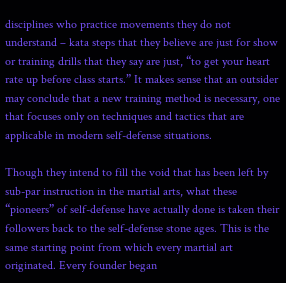disciplines who practice movements they do not understand – kata steps that they believe are just for show or training drills that they say are just, “to get your heart rate up before class starts.” It makes sense that an outsider may conclude that a new training method is necessary, one that focuses only on techniques and tactics that are applicable in modern self-defense situations.

Though they intend to fill the void that has been left by sub-par instruction in the martial arts, what these “pioneers” of self-defense have actually done is taken their followers back to the self-defense stone ages. This is the same starting point from which every martial art originated. Every founder began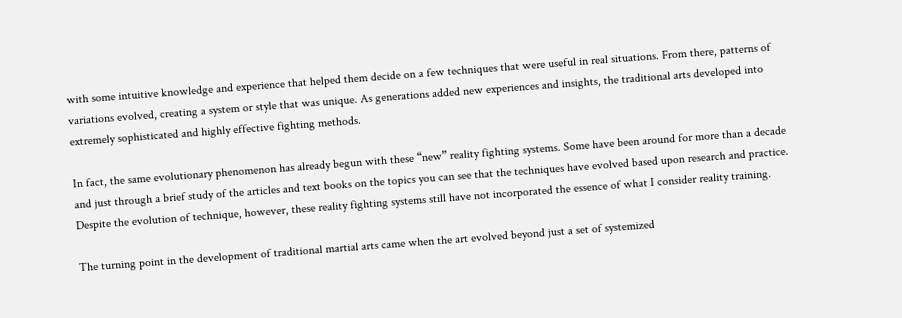with some intuitive knowledge and experience that helped them decide on a few techniques that were useful in real situations. From there, patterns of variations evolved, creating a system or style that was unique. As generations added new experiences and insights, the traditional arts developed into extremely sophisticated and highly effective fighting methods.

In fact, the same evolutionary phenomenon has already begun with these “new” reality fighting systems. Some have been around for more than a decade and just through a brief study of the articles and text books on the topics you can see that the techniques have evolved based upon research and practice. Despite the evolution of technique, however, these reality fighting systems still have not incorporated the essence of what I consider reality training.

The turning point in the development of traditional martial arts came when the art evolved beyond just a set of systemized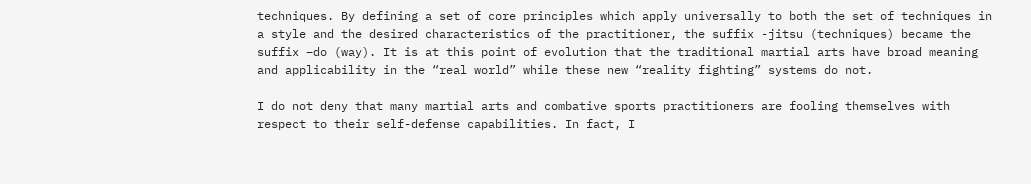techniques. By defining a set of core principles which apply universally to both the set of techniques in a style and the desired characteristics of the practitioner, the suffix -jitsu (techniques) became the suffix –do (way). It is at this point of evolution that the traditional martial arts have broad meaning and applicability in the “real world” while these new “reality fighting” systems do not.

I do not deny that many martial arts and combative sports practitioners are fooling themselves with respect to their self-defense capabilities. In fact, I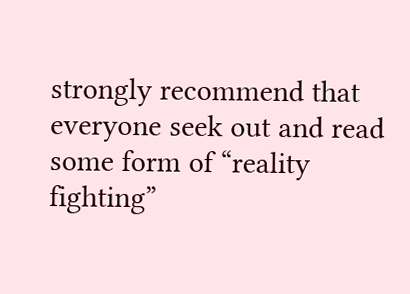strongly recommend that everyone seek out and read some form of “reality fighting”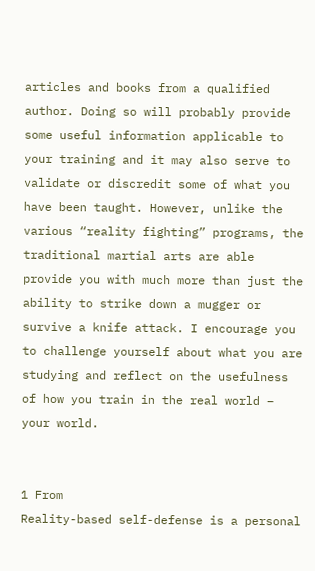articles and books from a qualified author. Doing so will probably provide some useful information applicable to your training and it may also serve to validate or discredit some of what you have been taught. However, unlike the various “reality fighting” programs, the traditional martial arts are able provide you with much more than just the ability to strike down a mugger or survive a knife attack. I encourage you to challenge yourself about what you are studying and reflect on the usefulness of how you train in the real world – your world.


1 From
Reality-based self-defense is a personal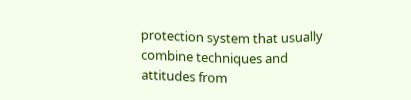protection system that usually combine techniques and attitudes from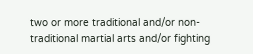two or more traditional and/or non-traditional martial arts and/or fighting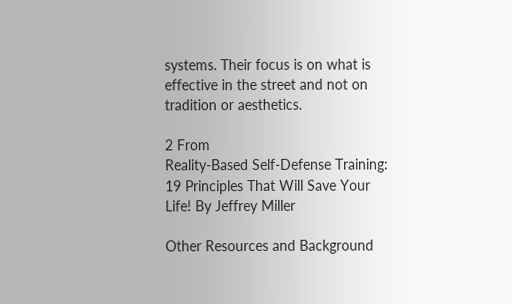systems. Their focus is on what is effective in the street and not on tradition or aesthetics.

2 From
Reality-Based Self-Defense Training: 19 Principles That Will Save Your Life! By Jeffrey Miller

Other Resources and Background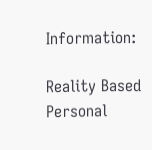Information:

Reality Based Personal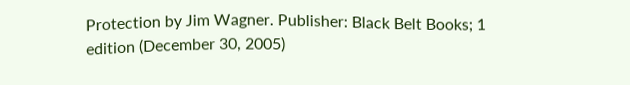Protection by Jim Wagner. Publisher: Black Belt Books; 1 edition (December 30, 2005)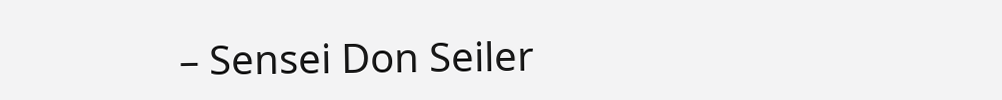– Sensei Don Seiler